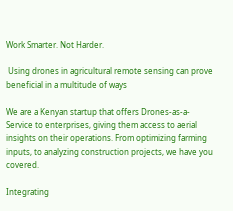Work Smarter. Not Harder.

 Using drones in agricultural remote sensing can prove beneficial in a multitude of ways

We are a Kenyan startup that offers Drones-as-a-Service to enterprises, giving them access to aerial insights on their operations. From optimizing farming inputs, to analyzing construction projects, we have you covered.

Integrating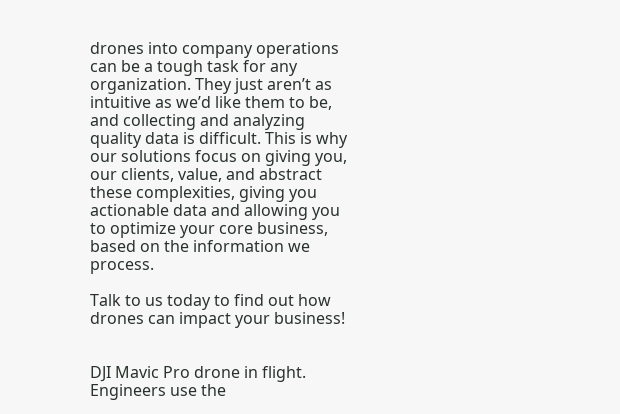drones into company operations can be a tough task for any organization. They just aren’t as intuitive as we’d like them to be, and collecting and analyzing quality data is difficult. This is why our solutions focus on giving you, our clients, value, and abstract these complexities, giving you actionable data and allowing you to optimize your core business, based on the information we process.

Talk to us today to find out how drones can impact your business!


DJI Mavic Pro drone in flight. Engineers use the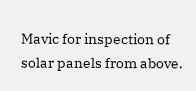Mavic for inspection of solar panels from above.